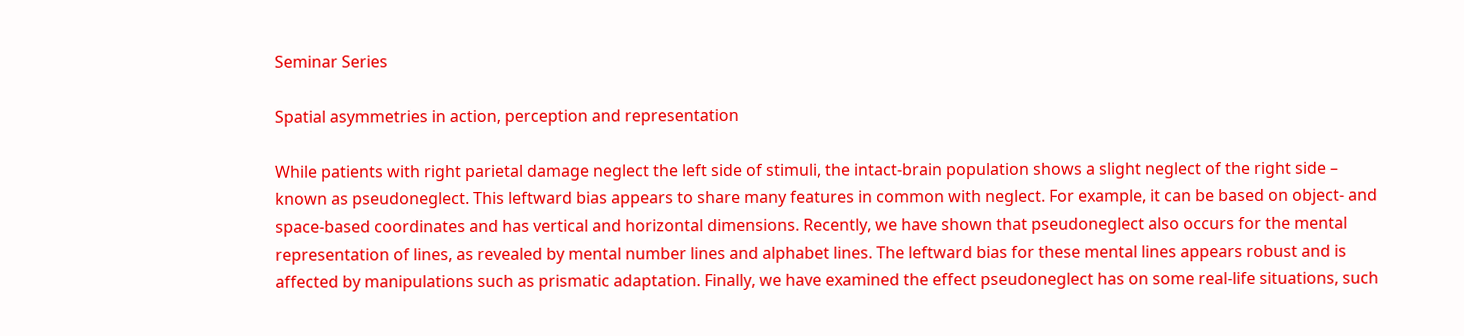Seminar Series

Spatial asymmetries in action, perception and representation

While patients with right parietal damage neglect the left side of stimuli, the intact-brain population shows a slight neglect of the right side – known as pseudoneglect. This leftward bias appears to share many features in common with neglect. For example, it can be based on object- and space-based coordinates and has vertical and horizontal dimensions. Recently, we have shown that pseudoneglect also occurs for the mental representation of lines, as revealed by mental number lines and alphabet lines. The leftward bias for these mental lines appears robust and is affected by manipulations such as prismatic adaptation. Finally, we have examined the effect pseudoneglect has on some real-life situations, such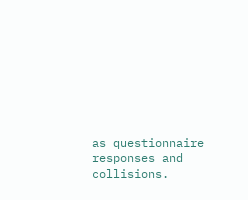as questionnaire responses and collisions.